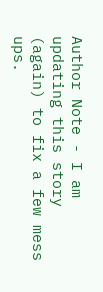Author Note - I am updating this story (again) to fix a few mess ups.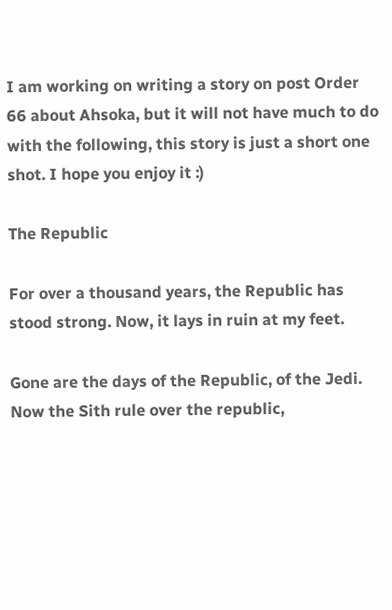I am working on writing a story on post Order 66 about Ahsoka, but it will not have much to do with the following, this story is just a short one shot. I hope you enjoy it :)

The Republic

For over a thousand years, the Republic has stood strong. Now, it lays in ruin at my feet.

Gone are the days of the Republic, of the Jedi. Now the Sith rule over the republic,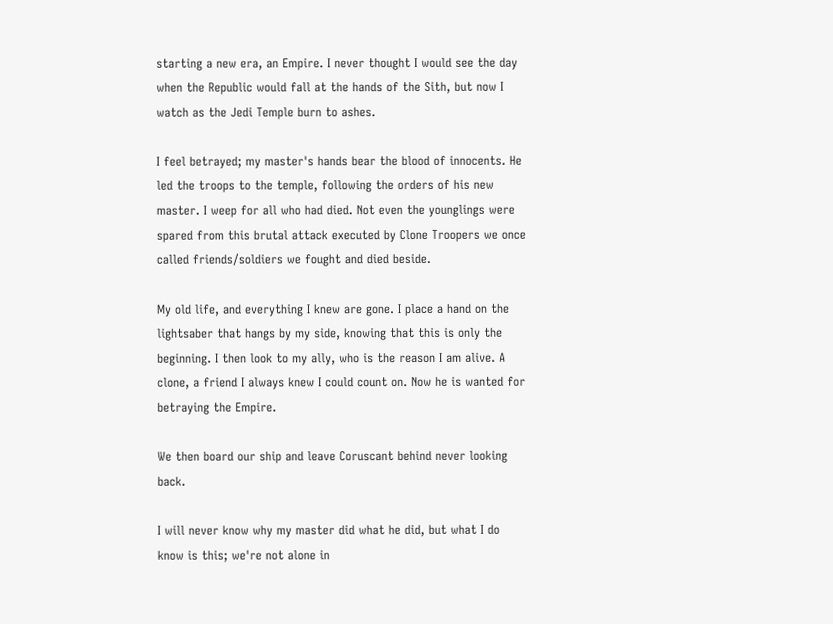starting a new era, an Empire. I never thought I would see the day when the Republic would fall at the hands of the Sith, but now I watch as the Jedi Temple burn to ashes.

I feel betrayed; my master's hands bear the blood of innocents. He led the troops to the temple, following the orders of his new master. I weep for all who had died. Not even the younglings were spared from this brutal attack executed by Clone Troopers we once called friends/soldiers we fought and died beside.

My old life, and everything I knew are gone. I place a hand on the lightsaber that hangs by my side, knowing that this is only the beginning. I then look to my ally, who is the reason I am alive. A clone, a friend I always knew I could count on. Now he is wanted for betraying the Empire.

We then board our ship and leave Coruscant behind never looking back.

I will never know why my master did what he did, but what I do know is this; we're not alone in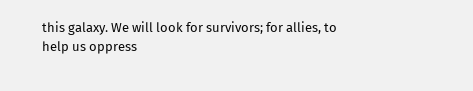this galaxy. We will look for survivors; for allies, to help us oppress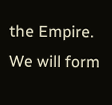the Empire. We will form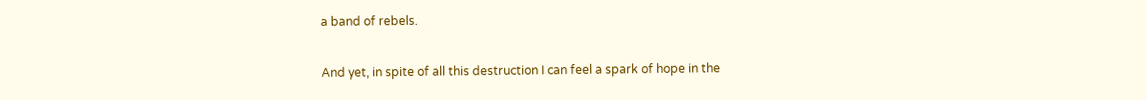a band of rebels.

And yet, in spite of all this destruction I can feel a spark of hope in the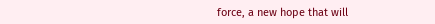force, a new hope that will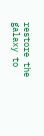restore the galaxy to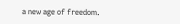a new age of freedom.